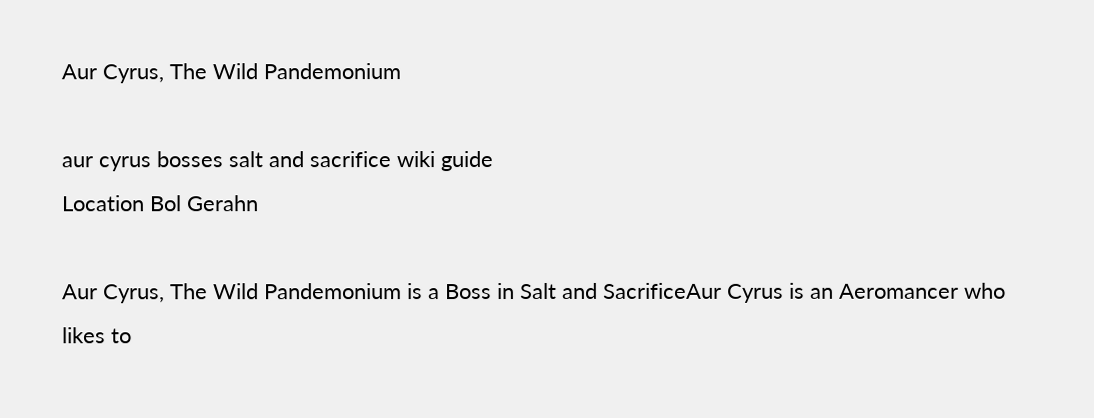Aur Cyrus, The Wild Pandemonium

aur cyrus bosses salt and sacrifice wiki guide
Location Bol Gerahn

Aur Cyrus, The Wild Pandemonium is a Boss in Salt and SacrificeAur Cyrus is an Aeromancer who likes to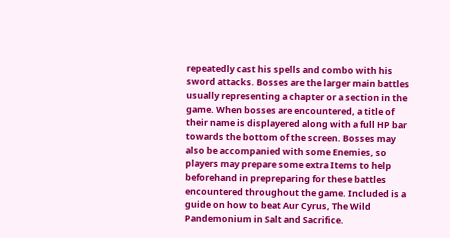repeatedly cast his spells and combo with his sword attacks. Bosses are the larger main battles usually representing a chapter or a section in the game. When bosses are encountered, a title of their name is displayered along with a full HP bar towards the bottom of the screen. Bosses may also be accompanied with some Enemies, so players may prepare some extra Items to help beforehand in prepreparing for these battles encountered throughout the game. Included is a guide on how to beat Aur Cyrus, The Wild Pandemonium in Salt and Sacrifice.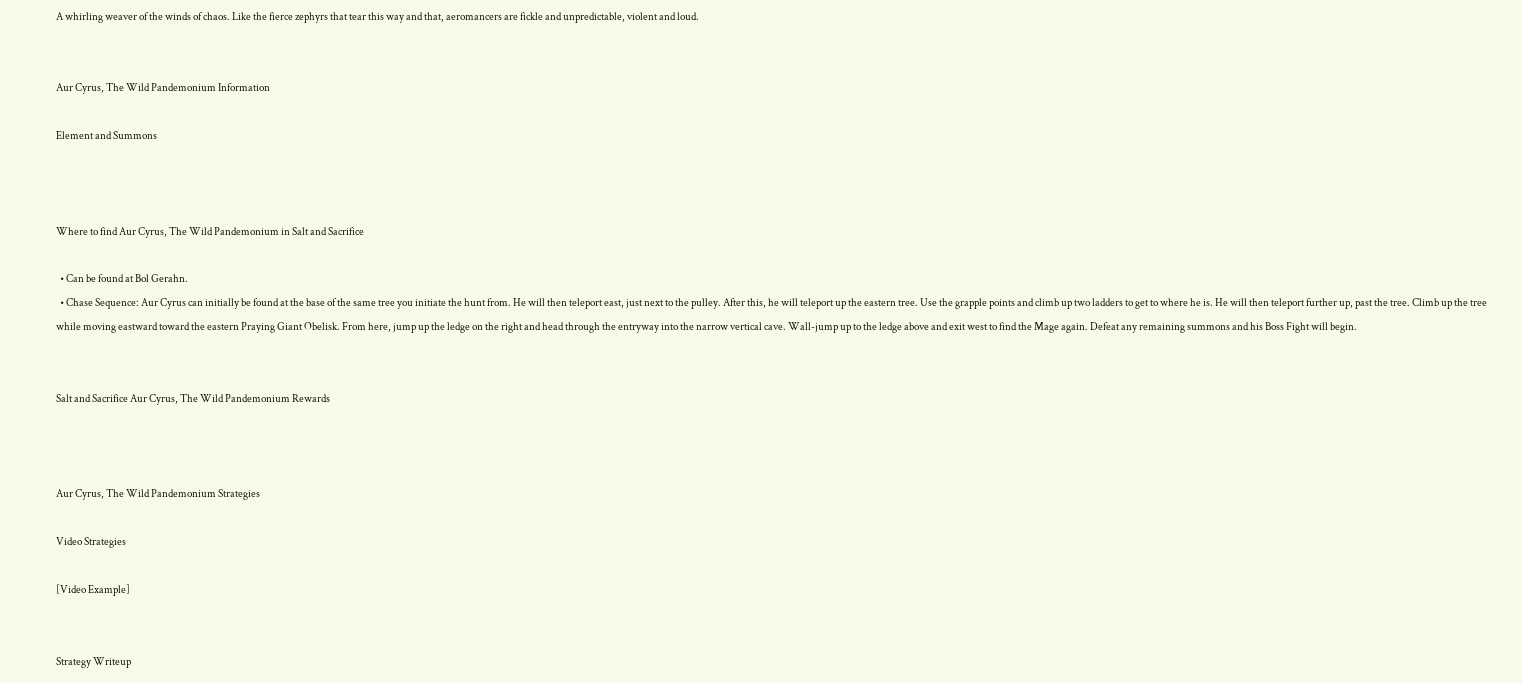A whirling weaver of the winds of chaos. Like the fierce zephyrs that tear this way and that, aeromancers are fickle and unpredictable, violent and loud.


Aur Cyrus, The Wild Pandemonium Information

Element and Summons



Where to find Aur Cyrus, The Wild Pandemonium in Salt and Sacrifice

  • Can be found at Bol Gerahn.
  • Chase Sequence: Aur Cyrus can initially be found at the base of the same tree you initiate the hunt from. He will then teleport east, just next to the pulley. After this, he will teleport up the eastern tree. Use the grapple points and climb up two ladders to get to where he is. He will then teleport further up, past the tree. Climb up the tree while moving eastward toward the eastern Praying Giant Obelisk. From here, jump up the ledge on the right and head through the entryway into the narrow vertical cave. Wall-jump up to the ledge above and exit west to find the Mage again. Defeat any remaining summons and his Boss Fight will begin.


Salt and Sacrifice Aur Cyrus, The Wild Pandemonium Rewards



Aur Cyrus, The Wild Pandemonium Strategies

Video Strategies

[Video Example]


Strategy Writeup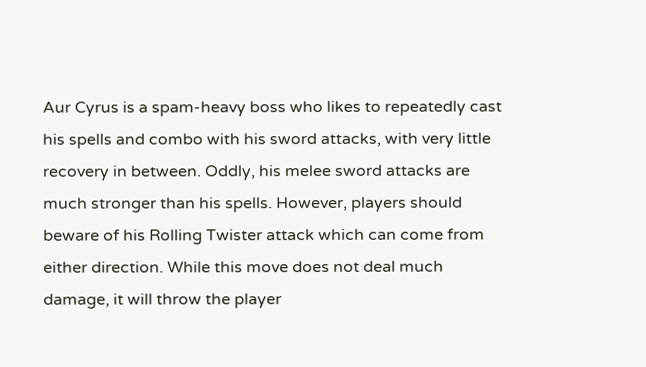Aur Cyrus is a spam-heavy boss who likes to repeatedly cast his spells and combo with his sword attacks, with very little recovery in between. Oddly, his melee sword attacks are much stronger than his spells. However, players should beware of his Rolling Twister attack which can come from either direction. While this move does not deal much damage, it will throw the player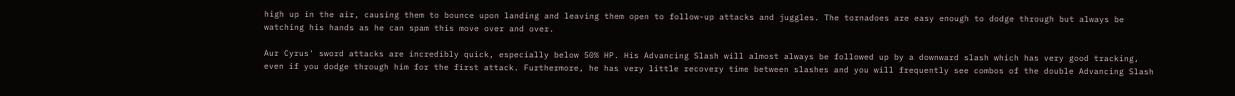high up in the air, causing them to bounce upon landing and leaving them open to follow-up attacks and juggles. The tornadoes are easy enough to dodge through but always be watching his hands as he can spam this move over and over.

Aur Cyrus' sword attacks are incredibly quick, especially below 50% HP. His Advancing Slash will almost always be followed up by a downward slash which has very good tracking, even if you dodge through him for the first attack. Furthermore, he has very little recovery time between slashes and you will frequently see combos of the double Advancing Slash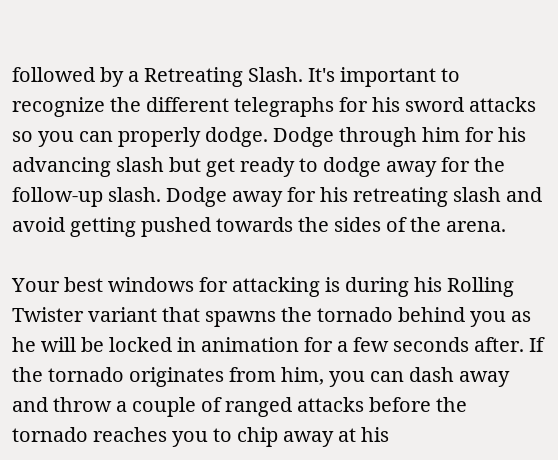followed by a Retreating Slash. It's important to recognize the different telegraphs for his sword attacks so you can properly dodge. Dodge through him for his advancing slash but get ready to dodge away for the follow-up slash. Dodge away for his retreating slash and avoid getting pushed towards the sides of the arena.

Your best windows for attacking is during his Rolling Twister variant that spawns the tornado behind you as he will be locked in animation for a few seconds after. If the tornado originates from him, you can dash away and throw a couple of ranged attacks before the tornado reaches you to chip away at his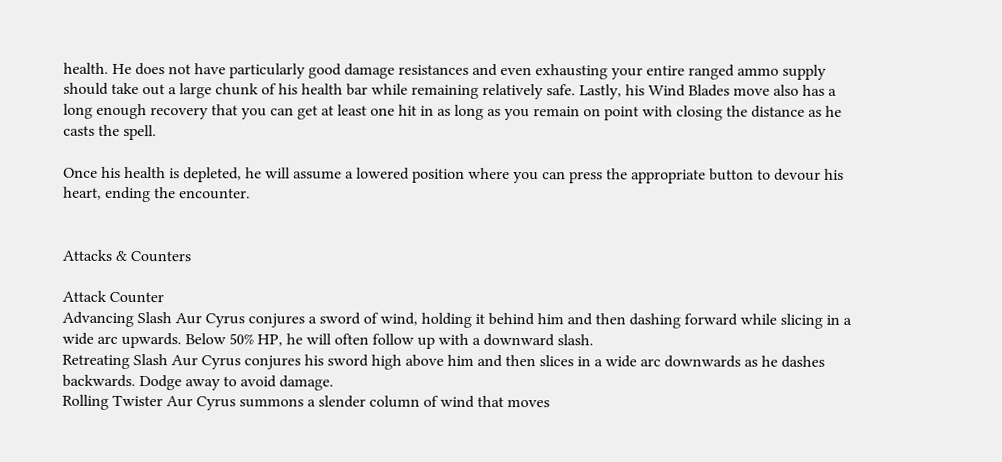health. He does not have particularly good damage resistances and even exhausting your entire ranged ammo supply should take out a large chunk of his health bar while remaining relatively safe. Lastly, his Wind Blades move also has a long enough recovery that you can get at least one hit in as long as you remain on point with closing the distance as he casts the spell.

Once his health is depleted, he will assume a lowered position where you can press the appropriate button to devour his heart, ending the encounter.


Attacks & Counters

Attack Counter
Advancing Slash Aur Cyrus conjures a sword of wind, holding it behind him and then dashing forward while slicing in a wide arc upwards. Below 50% HP, he will often follow up with a downward slash.
Retreating Slash Aur Cyrus conjures his sword high above him and then slices in a wide arc downwards as he dashes backwards. Dodge away to avoid damage.
Rolling Twister Aur Cyrus summons a slender column of wind that moves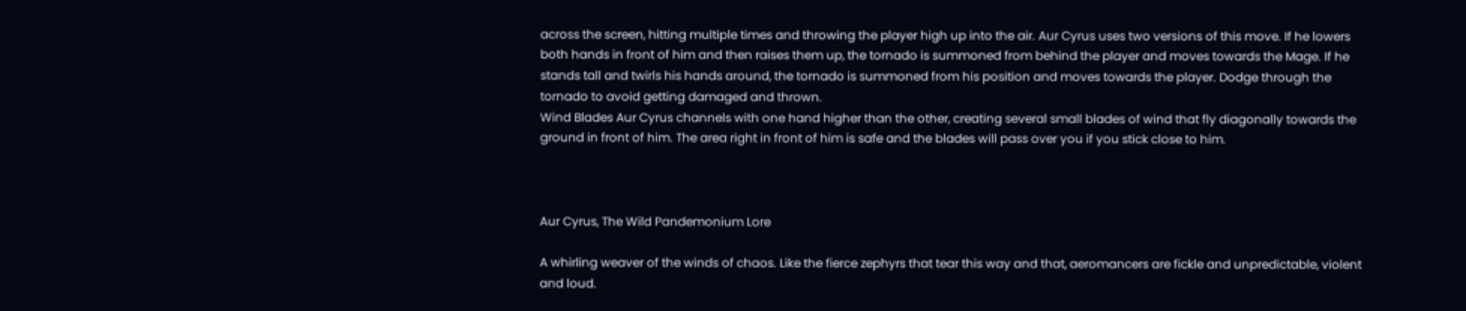across the screen, hitting multiple times and throwing the player high up into the air. Aur Cyrus uses two versions of this move. If he lowers both hands in front of him and then raises them up, the tornado is summoned from behind the player and moves towards the Mage. If he stands tall and twirls his hands around, the tornado is summoned from his position and moves towards the player. Dodge through the tornado to avoid getting damaged and thrown.
Wind Blades Aur Cyrus channels with one hand higher than the other, creating several small blades of wind that fly diagonally towards the ground in front of him. The area right in front of him is safe and the blades will pass over you if you stick close to him.



Aur Cyrus, The Wild Pandemonium Lore

A whirling weaver of the winds of chaos. Like the fierce zephyrs that tear this way and that, aeromancers are fickle and unpredictable, violent and loud.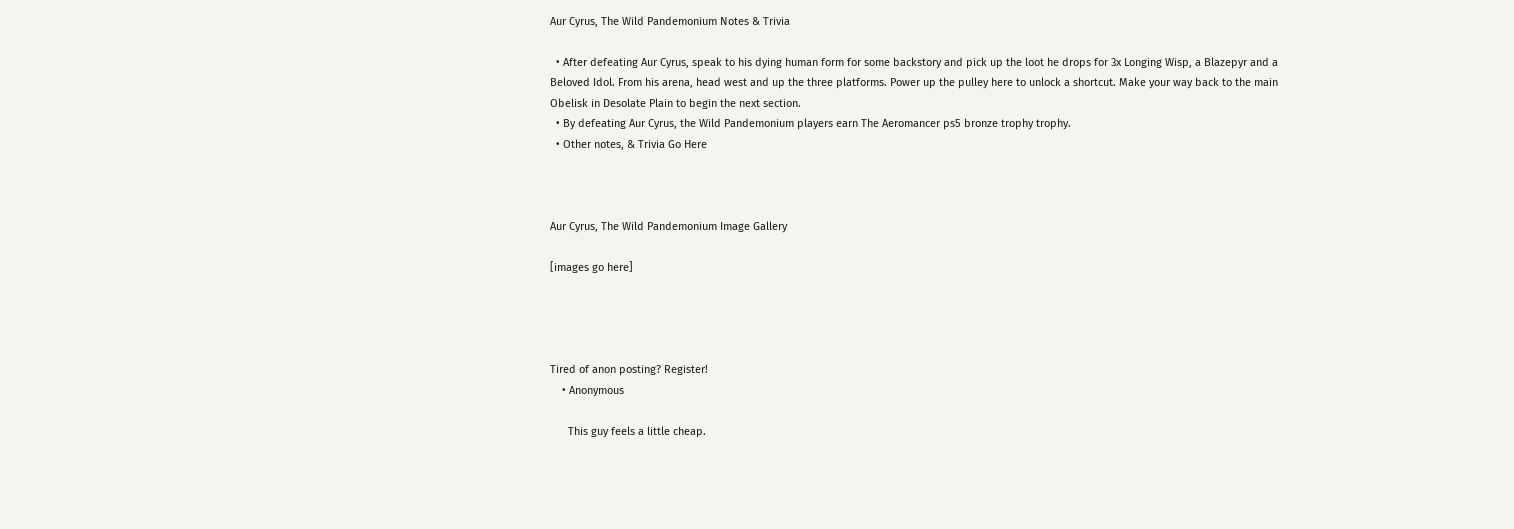Aur Cyrus, The Wild Pandemonium Notes & Trivia

  • After defeating Aur Cyrus, speak to his dying human form for some backstory and pick up the loot he drops for 3x Longing Wisp, a Blazepyr and a Beloved Idol. From his arena, head west and up the three platforms. Power up the pulley here to unlock a shortcut. Make your way back to the main Obelisk in Desolate Plain to begin the next section.
  • By defeating Aur Cyrus, the Wild Pandemonium players earn The Aeromancer ps5 bronze trophy trophy.
  • Other notes, & Trivia Go Here



Aur Cyrus, The Wild Pandemonium Image Gallery

[images go here]




Tired of anon posting? Register!
    • Anonymous

      This guy feels a little cheap.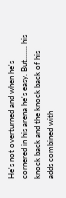He's not overturned and when he's cornered in his arena he's easy. But....... his knock back and the knock back of his adds combined with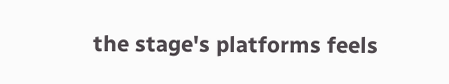the stage's platforms feels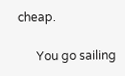cheap.

      You go sailing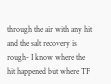through the air with any hit and the salt recovery is rough- I know where the hit happened but where TF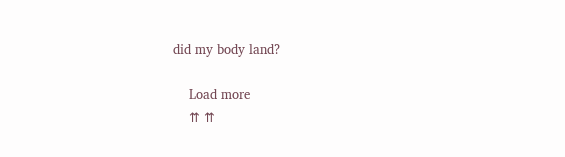did my body land?

    Load more
    ⇈ ⇈